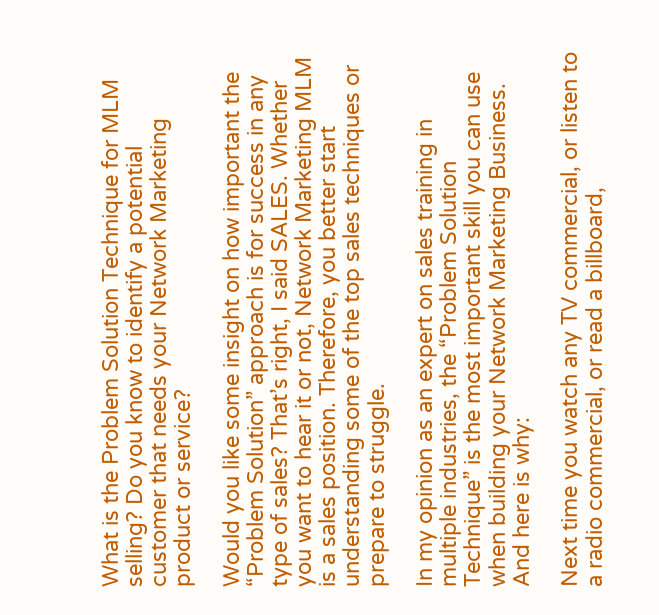What is the Problem Solution Technique for MLM selling? Do you know to identify a potential customer that needs your Network Marketing product or service?

Would you like some insight on how important the “Problem Solution” approach is for success in any type of sales? That’s right, I said SALES. Whether you want to hear it or not, Network Marketing MLM is a sales position. Therefore, you better start understanding some of the top sales techniques or prepare to struggle.

In my opinion as an expert on sales training in multiple industries, the “Problem Solution Technique” is the most important skill you can use when building your Network Marketing Business. And here is why:

Next time you watch any TV commercial, or listen to a radio commercial, or read a billboard,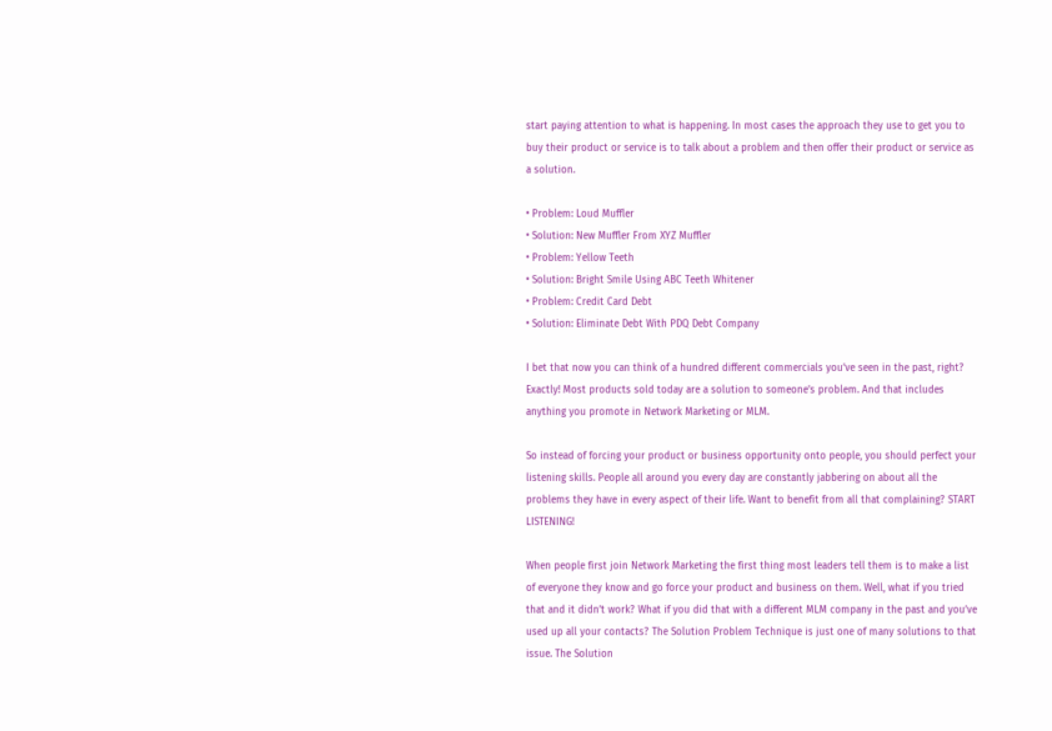start paying attention to what is happening. In most cases the approach they use to get you to buy their product or service is to talk about a problem and then offer their product or service as a solution.

• Problem: Loud Muffler
• Solution: New Muffler From XYZ Muffler
• Problem: Yellow Teeth
• Solution: Bright Smile Using ABC Teeth Whitener
• Problem: Credit Card Debt
• Solution: Eliminate Debt With PDQ Debt Company

I bet that now you can think of a hundred different commercials you’ve seen in the past, right? Exactly! Most products sold today are a solution to someone’s problem. And that includes anything you promote in Network Marketing or MLM.

So instead of forcing your product or business opportunity onto people, you should perfect your listening skills. People all around you every day are constantly jabbering on about all the problems they have in every aspect of their life. Want to benefit from all that complaining? START LISTENING!

When people first join Network Marketing the first thing most leaders tell them is to make a list of everyone they know and go force your product and business on them. Well, what if you tried that and it didn’t work? What if you did that with a different MLM company in the past and you’ve used up all your contacts? The Solution Problem Technique is just one of many solutions to that issue. The Solution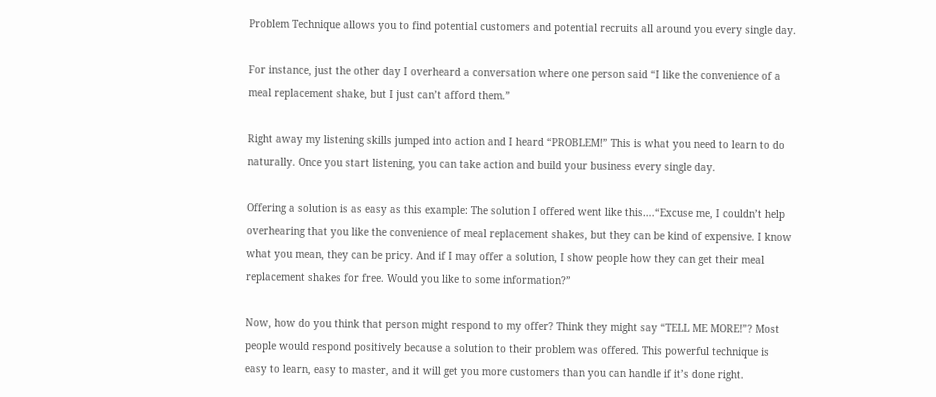Problem Technique allows you to find potential customers and potential recruits all around you every single day.

For instance, just the other day I overheard a conversation where one person said “I like the convenience of a meal replacement shake, but I just can’t afford them.”

Right away my listening skills jumped into action and I heard “PROBLEM!” This is what you need to learn to do naturally. Once you start listening, you can take action and build your business every single day.

Offering a solution is as easy as this example: The solution I offered went like this….“Excuse me, I couldn’t help overhearing that you like the convenience of meal replacement shakes, but they can be kind of expensive. I know what you mean, they can be pricy. And if I may offer a solution, I show people how they can get their meal replacement shakes for free. Would you like to some information?”

Now, how do you think that person might respond to my offer? Think they might say “TELL ME MORE!”? Most people would respond positively because a solution to their problem was offered. This powerful technique is easy to learn, easy to master, and it will get you more customers than you can handle if it’s done right.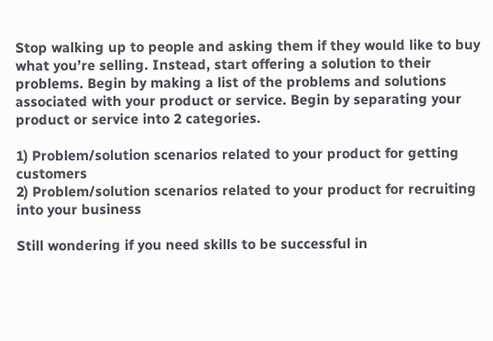Stop walking up to people and asking them if they would like to buy what you’re selling. Instead, start offering a solution to their problems. Begin by making a list of the problems and solutions associated with your product or service. Begin by separating your product or service into 2 categories.

1) Problem/solution scenarios related to your product for getting customers
2) Problem/solution scenarios related to your product for recruiting into your business

Still wondering if you need skills to be successful in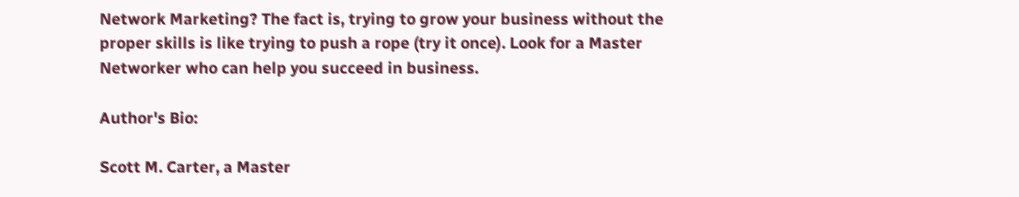Network Marketing? The fact is, trying to grow your business without the proper skills is like trying to push a rope (try it once). Look for a Master Networker who can help you succeed in business.

Author's Bio:

Scott M. Carter, a Master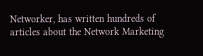Networker, has written hundreds of articles about the Network Marketing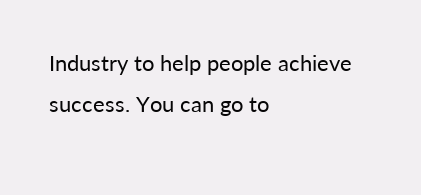Industry to help people achieve success. You can go to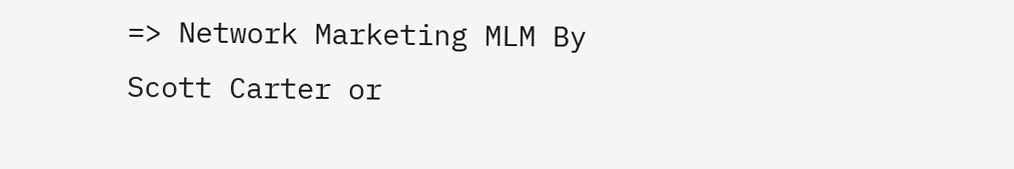=> Network Marketing MLM By Scott Carter or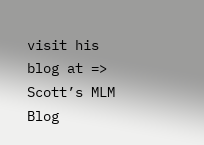visit his blog at => Scott’s MLM Blog